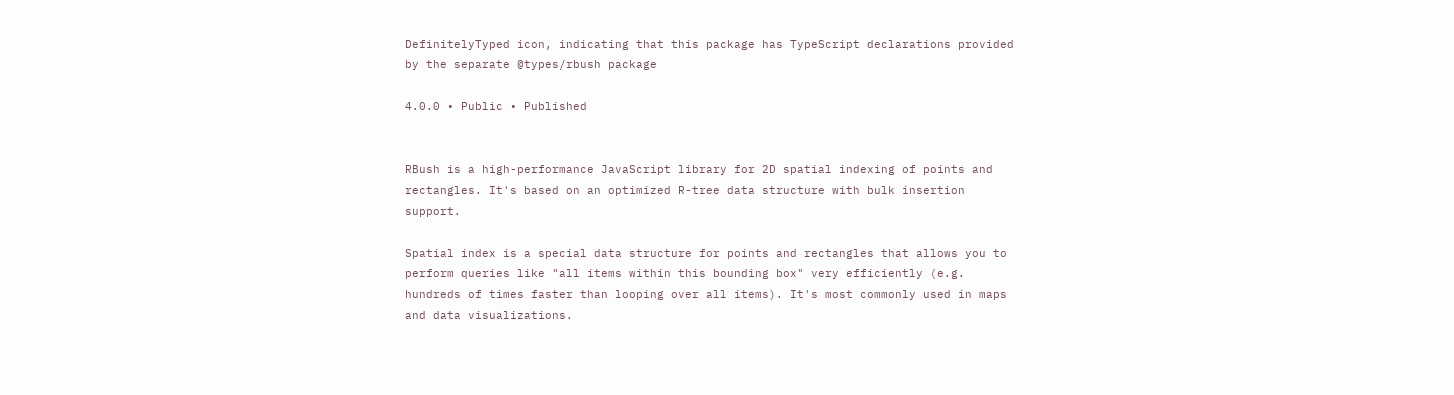DefinitelyTyped icon, indicating that this package has TypeScript declarations provided by the separate @types/rbush package

4.0.0 • Public • Published


RBush is a high-performance JavaScript library for 2D spatial indexing of points and rectangles. It's based on an optimized R-tree data structure with bulk insertion support.

Spatial index is a special data structure for points and rectangles that allows you to perform queries like "all items within this bounding box" very efficiently (e.g. hundreds of times faster than looping over all items). It's most commonly used in maps and data visualizations.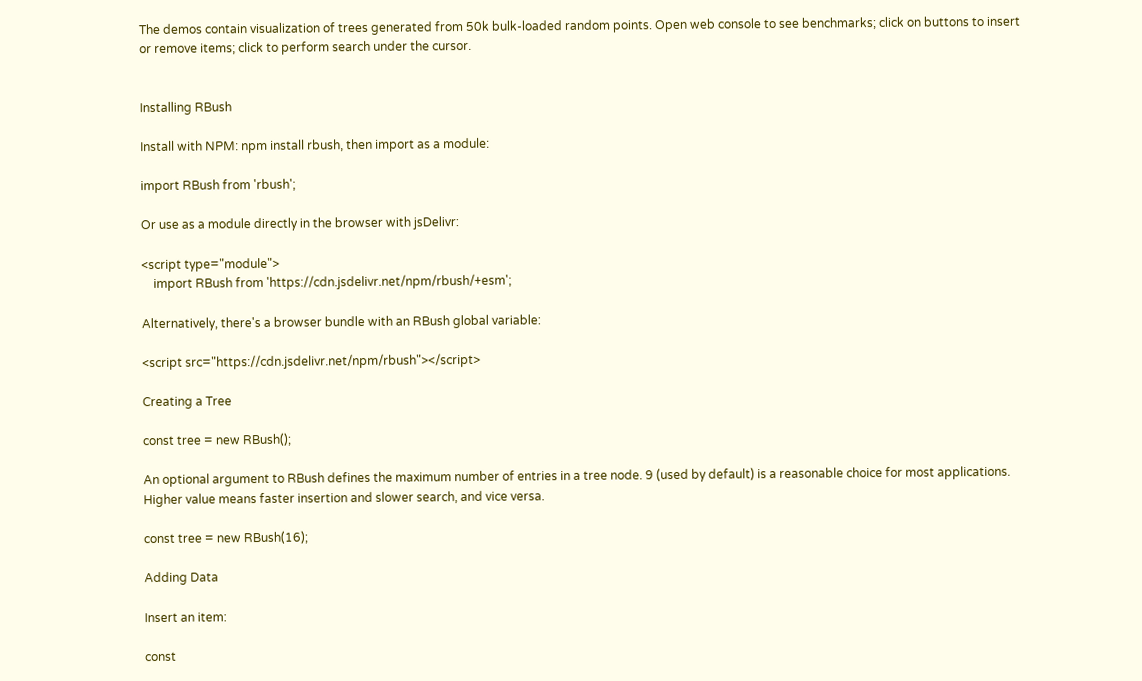The demos contain visualization of trees generated from 50k bulk-loaded random points. Open web console to see benchmarks; click on buttons to insert or remove items; click to perform search under the cursor.


Installing RBush

Install with NPM: npm install rbush, then import as a module:

import RBush from 'rbush';

Or use as a module directly in the browser with jsDelivr:

<script type="module">
    import RBush from 'https://cdn.jsdelivr.net/npm/rbush/+esm';

Alternatively, there's a browser bundle with an RBush global variable:

<script src="https://cdn.jsdelivr.net/npm/rbush"></script>

Creating a Tree

const tree = new RBush();

An optional argument to RBush defines the maximum number of entries in a tree node. 9 (used by default) is a reasonable choice for most applications. Higher value means faster insertion and slower search, and vice versa.

const tree = new RBush(16);

Adding Data

Insert an item:

const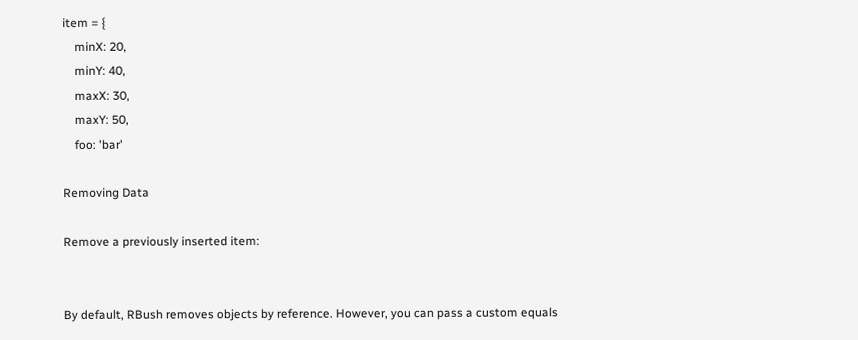item = {
    minX: 20,
    minY: 40,
    maxX: 30,
    maxY: 50,
    foo: 'bar'

Removing Data

Remove a previously inserted item:


By default, RBush removes objects by reference. However, you can pass a custom equals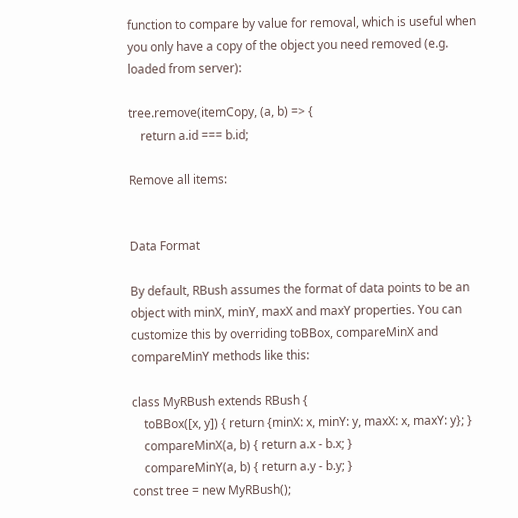function to compare by value for removal, which is useful when you only have a copy of the object you need removed (e.g. loaded from server):

tree.remove(itemCopy, (a, b) => {
    return a.id === b.id;

Remove all items:


Data Format

By default, RBush assumes the format of data points to be an object with minX, minY, maxX and maxY properties. You can customize this by overriding toBBox, compareMinX and compareMinY methods like this:

class MyRBush extends RBush {
    toBBox([x, y]) { return {minX: x, minY: y, maxX: x, maxY: y}; }
    compareMinX(a, b) { return a.x - b.x; }
    compareMinY(a, b) { return a.y - b.y; }
const tree = new MyRBush();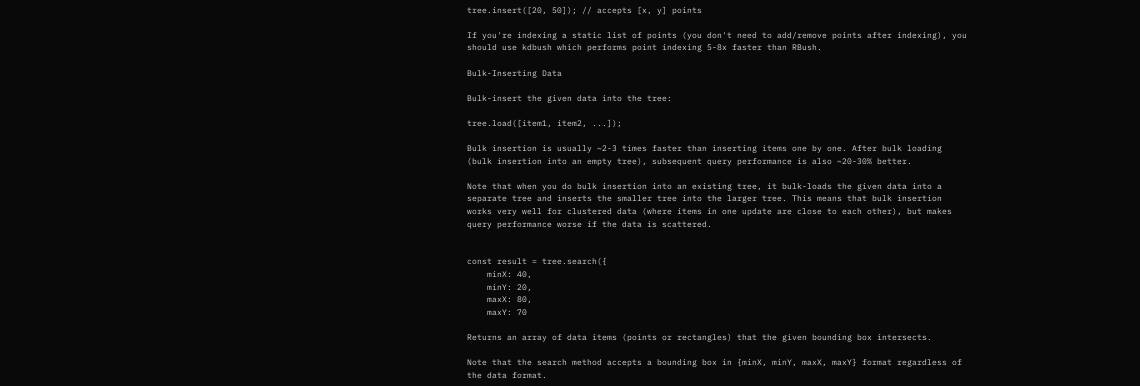tree.insert([20, 50]); // accepts [x, y] points

If you're indexing a static list of points (you don't need to add/remove points after indexing), you should use kdbush which performs point indexing 5-8x faster than RBush.

Bulk-Inserting Data

Bulk-insert the given data into the tree:

tree.load([item1, item2, ...]);

Bulk insertion is usually ~2-3 times faster than inserting items one by one. After bulk loading (bulk insertion into an empty tree), subsequent query performance is also ~20-30% better.

Note that when you do bulk insertion into an existing tree, it bulk-loads the given data into a separate tree and inserts the smaller tree into the larger tree. This means that bulk insertion works very well for clustered data (where items in one update are close to each other), but makes query performance worse if the data is scattered.


const result = tree.search({
    minX: 40,
    minY: 20,
    maxX: 80,
    maxY: 70

Returns an array of data items (points or rectangles) that the given bounding box intersects.

Note that the search method accepts a bounding box in {minX, minY, maxX, maxY} format regardless of the data format.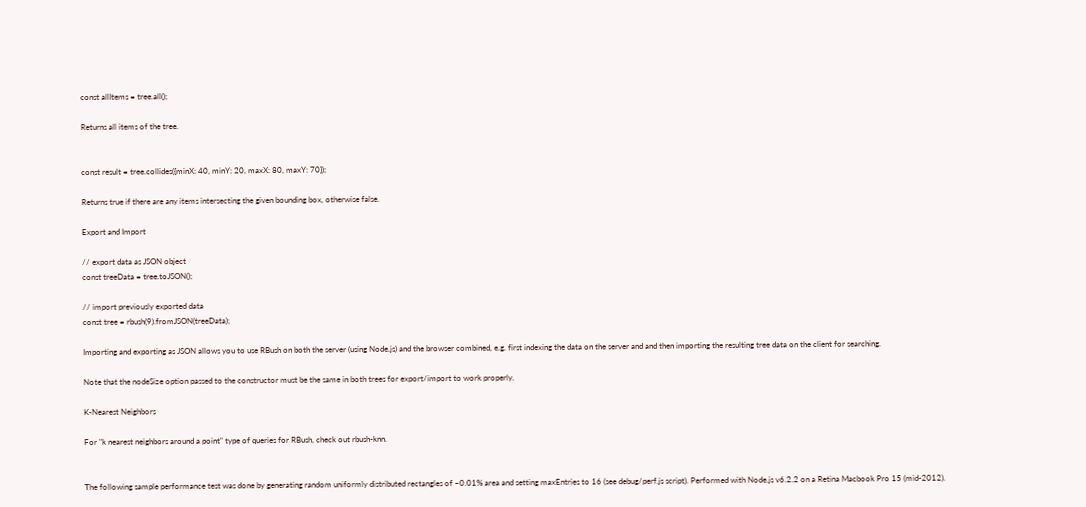const allItems = tree.all();

Returns all items of the tree.


const result = tree.collides({minX: 40, minY: 20, maxX: 80, maxY: 70});

Returns true if there are any items intersecting the given bounding box, otherwise false.

Export and Import

// export data as JSON object
const treeData = tree.toJSON();

// import previously exported data
const tree = rbush(9).fromJSON(treeData);

Importing and exporting as JSON allows you to use RBush on both the server (using Node.js) and the browser combined, e.g. first indexing the data on the server and and then importing the resulting tree data on the client for searching.

Note that the nodeSize option passed to the constructor must be the same in both trees for export/import to work properly.

K-Nearest Neighbors

For "k nearest neighbors around a point" type of queries for RBush, check out rbush-knn.


The following sample performance test was done by generating random uniformly distributed rectangles of ~0.01% area and setting maxEntries to 16 (see debug/perf.js script). Performed with Node.js v6.2.2 on a Retina Macbook Pro 15 (mid-2012).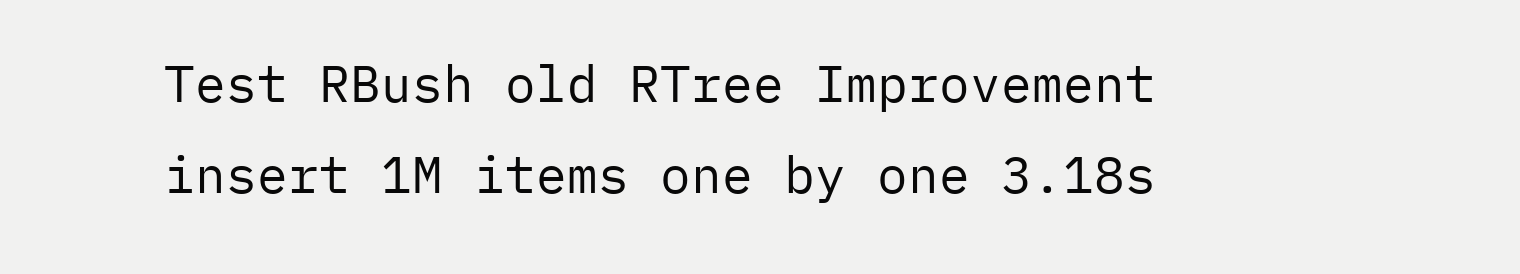Test RBush old RTree Improvement
insert 1M items one by one 3.18s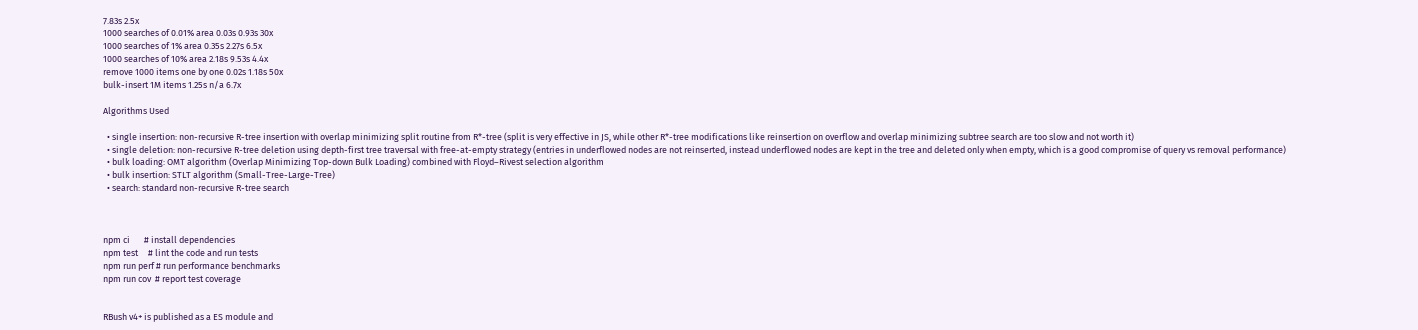7.83s 2.5x
1000 searches of 0.01% area 0.03s 0.93s 30x
1000 searches of 1% area 0.35s 2.27s 6.5x
1000 searches of 10% area 2.18s 9.53s 4.4x
remove 1000 items one by one 0.02s 1.18s 50x
bulk-insert 1M items 1.25s n/a 6.7x

Algorithms Used

  • single insertion: non-recursive R-tree insertion with overlap minimizing split routine from R*-tree (split is very effective in JS, while other R*-tree modifications like reinsertion on overflow and overlap minimizing subtree search are too slow and not worth it)
  • single deletion: non-recursive R-tree deletion using depth-first tree traversal with free-at-empty strategy (entries in underflowed nodes are not reinserted, instead underflowed nodes are kept in the tree and deleted only when empty, which is a good compromise of query vs removal performance)
  • bulk loading: OMT algorithm (Overlap Minimizing Top-down Bulk Loading) combined with Floyd–Rivest selection algorithm
  • bulk insertion: STLT algorithm (Small-Tree-Large-Tree)
  • search: standard non-recursive R-tree search



npm ci       # install dependencies
npm test     # lint the code and run tests
npm run perf # run performance benchmarks
npm run cov  # report test coverage


RBush v4+ is published as a ES module and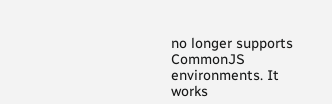no longer supports CommonJS environments. It works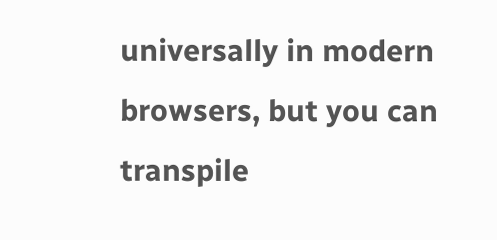universally in modern browsers, but you can transpile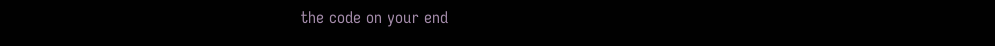the code on your end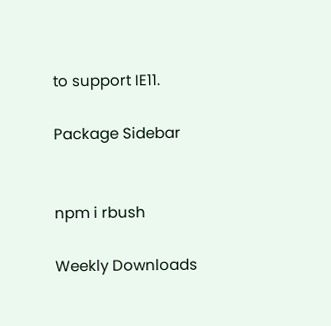to support IE11.

Package Sidebar


npm i rbush

Weekly Downloads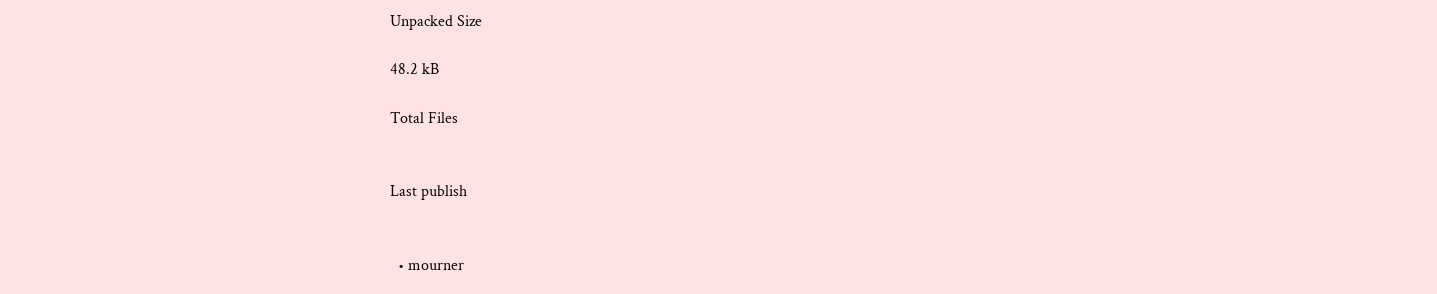Unpacked Size

48.2 kB

Total Files


Last publish


  • mourner